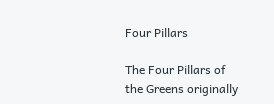Four Pillars

The Four Pillars of the Greens originally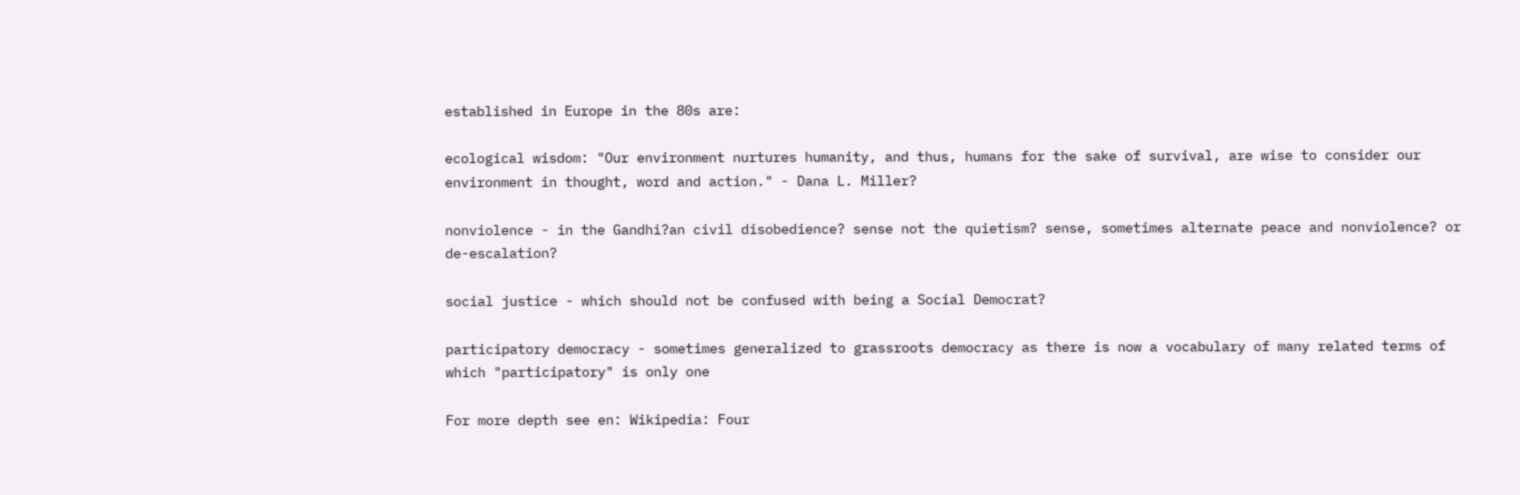established in Europe in the 80s are:

ecological wisdom: "Our environment nurtures humanity, and thus, humans for the sake of survival, are wise to consider our environment in thought, word and action." - Dana L. Miller?

nonviolence - in the Gandhi?an civil disobedience? sense not the quietism? sense, sometimes alternate peace and nonviolence? or de-escalation?

social justice - which should not be confused with being a Social Democrat?

participatory democracy - sometimes generalized to grassroots democracy as there is now a vocabulary of many related terms of which "participatory" is only one

For more depth see en: Wikipedia: Four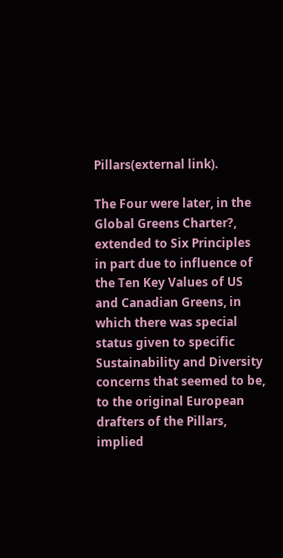Pillars(external link).

The Four were later, in the Global Greens Charter?, extended to Six Principles in part due to influence of the Ten Key Values of US and Canadian Greens, in which there was special status given to specific Sustainability and Diversity concerns that seemed to be, to the original European drafters of the Pillars, implied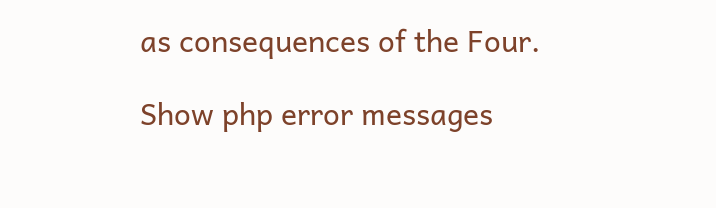as consequences of the Four.

Show php error messages